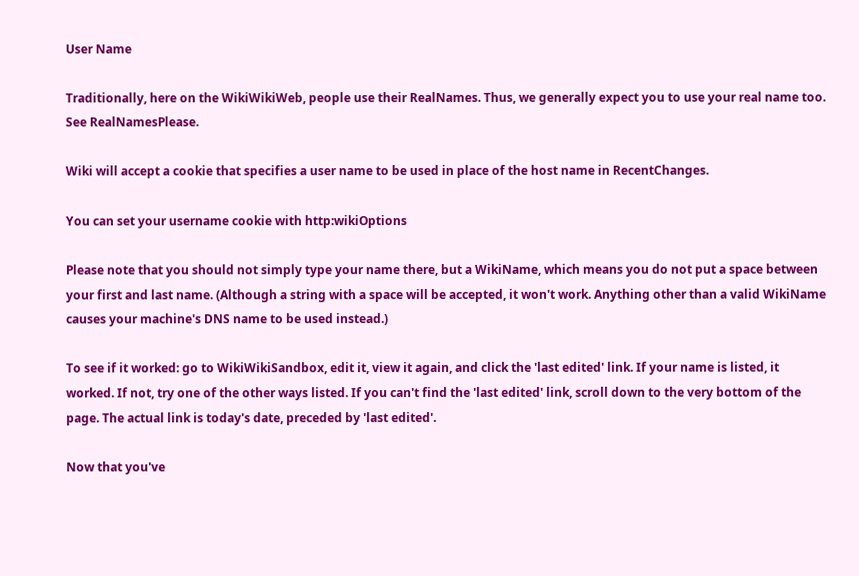User Name

Traditionally, here on the WikiWikiWeb, people use their RealNames. Thus, we generally expect you to use your real name too. See RealNamesPlease.

Wiki will accept a cookie that specifies a user name to be used in place of the host name in RecentChanges.

You can set your username cookie with http:wikiOptions

Please note that you should not simply type your name there, but a WikiName, which means you do not put a space between your first and last name. (Although a string with a space will be accepted, it won't work. Anything other than a valid WikiName causes your machine's DNS name to be used instead.)

To see if it worked: go to WikiWikiSandbox, edit it, view it again, and click the 'last edited' link. If your name is listed, it worked. If not, try one of the other ways listed. If you can't find the 'last edited' link, scroll down to the very bottom of the page. The actual link is today's date, preceded by 'last edited'.

Now that you've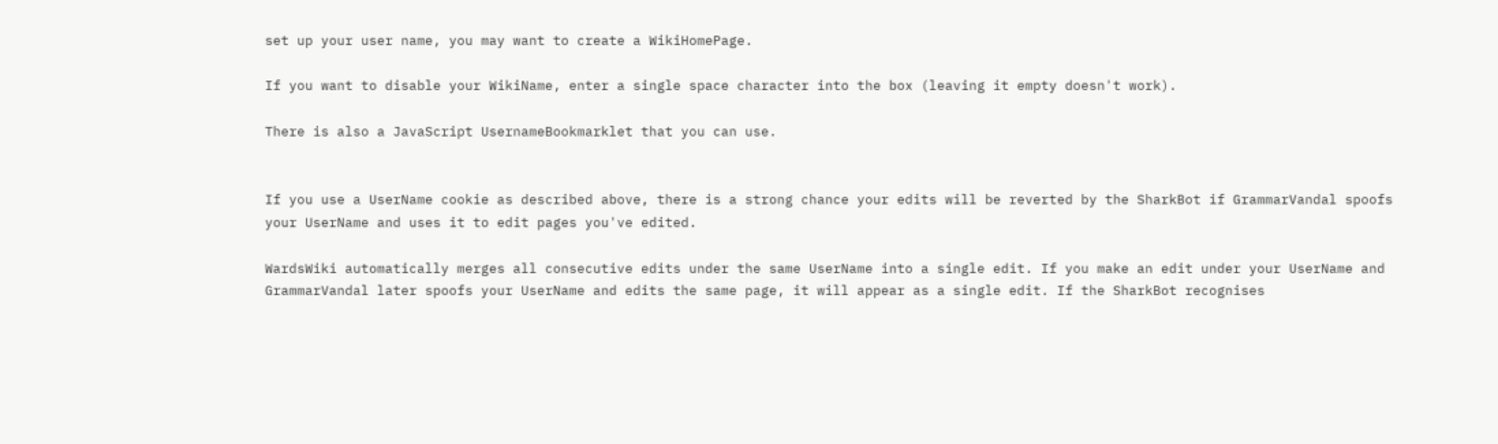set up your user name, you may want to create a WikiHomePage.

If you want to disable your WikiName, enter a single space character into the box (leaving it empty doesn't work).

There is also a JavaScript UsernameBookmarklet that you can use.


If you use a UserName cookie as described above, there is a strong chance your edits will be reverted by the SharkBot if GrammarVandal spoofs your UserName and uses it to edit pages you've edited.

WardsWiki automatically merges all consecutive edits under the same UserName into a single edit. If you make an edit under your UserName and GrammarVandal later spoofs your UserName and edits the same page, it will appear as a single edit. If the SharkBot recognises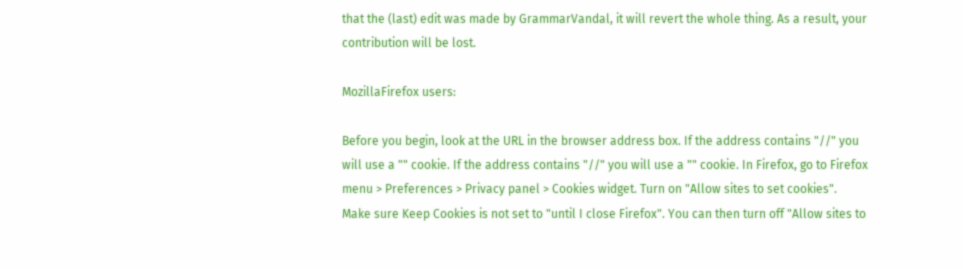that the (last) edit was made by GrammarVandal, it will revert the whole thing. As a result, your contribution will be lost.

MozillaFirefox users:

Before you begin, look at the URL in the browser address box. If the address contains "//" you will use a "" cookie. If the address contains "//" you will use a "" cookie. In Firefox, go to Firefox menu > Preferences > Privacy panel > Cookies widget. Turn on "Allow sites to set cookies". Make sure Keep Cookies is not set to "until I close Firefox". You can then turn off "Allow sites to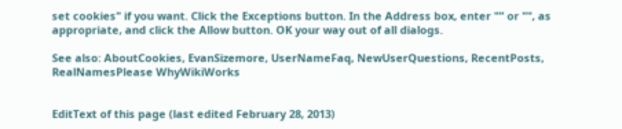set cookies" if you want. Click the Exceptions button. In the Address box, enter "" or "", as appropriate, and click the Allow button. OK your way out of all dialogs.

See also: AboutCookies, EvanSizemore, UserNameFaq, NewUserQuestions, RecentPosts, RealNamesPlease WhyWikiWorks


EditText of this page (last edited February 28, 2013)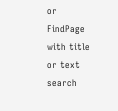or FindPage with title or text search